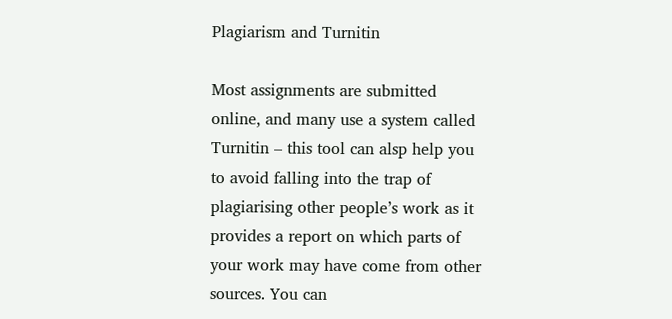Plagiarism and Turnitin

Most assignments are submitted online, and many use a system called Turnitin – this tool can alsp help you to avoid falling into the trap of plagiarising other people’s work as it provides a report on which parts of your work may have come from other sources. You can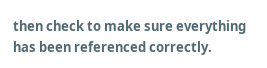then check to make sure everything has been referenced correctly.